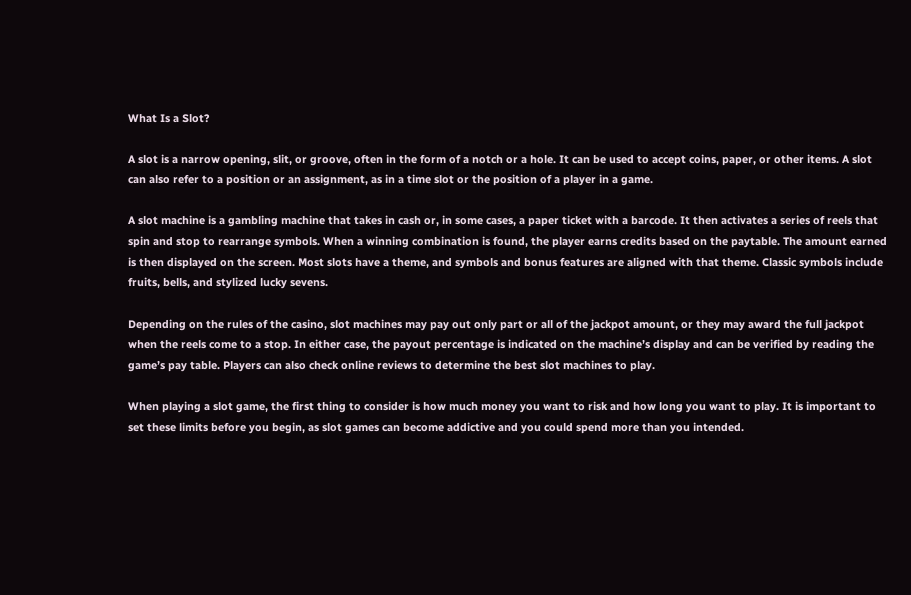What Is a Slot?

A slot is a narrow opening, slit, or groove, often in the form of a notch or a hole. It can be used to accept coins, paper, or other items. A slot can also refer to a position or an assignment, as in a time slot or the position of a player in a game.

A slot machine is a gambling machine that takes in cash or, in some cases, a paper ticket with a barcode. It then activates a series of reels that spin and stop to rearrange symbols. When a winning combination is found, the player earns credits based on the paytable. The amount earned is then displayed on the screen. Most slots have a theme, and symbols and bonus features are aligned with that theme. Classic symbols include fruits, bells, and stylized lucky sevens.

Depending on the rules of the casino, slot machines may pay out only part or all of the jackpot amount, or they may award the full jackpot when the reels come to a stop. In either case, the payout percentage is indicated on the machine’s display and can be verified by reading the game’s pay table. Players can also check online reviews to determine the best slot machines to play.

When playing a slot game, the first thing to consider is how much money you want to risk and how long you want to play. It is important to set these limits before you begin, as slot games can become addictive and you could spend more than you intended.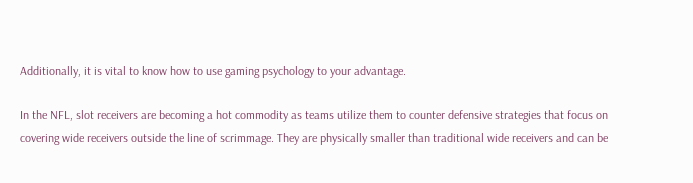Additionally, it is vital to know how to use gaming psychology to your advantage.

In the NFL, slot receivers are becoming a hot commodity as teams utilize them to counter defensive strategies that focus on covering wide receivers outside the line of scrimmage. They are physically smaller than traditional wide receivers and can be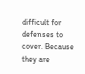difficult for defenses to cover. Because they are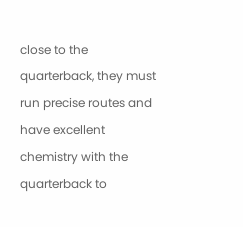close to the quarterback, they must run precise routes and have excellent chemistry with the quarterback to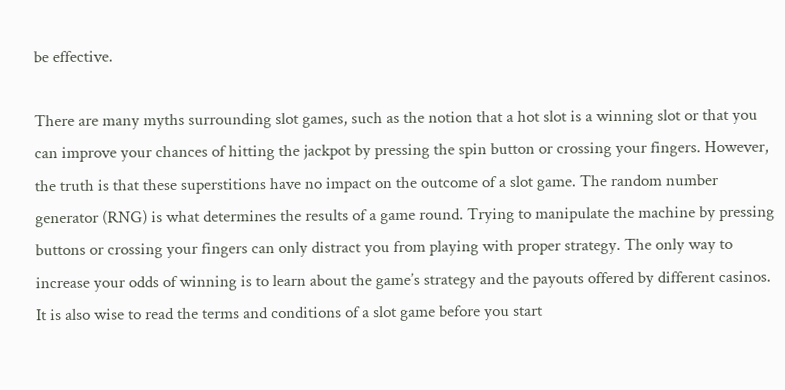be effective.

There are many myths surrounding slot games, such as the notion that a hot slot is a winning slot or that you can improve your chances of hitting the jackpot by pressing the spin button or crossing your fingers. However, the truth is that these superstitions have no impact on the outcome of a slot game. The random number generator (RNG) is what determines the results of a game round. Trying to manipulate the machine by pressing buttons or crossing your fingers can only distract you from playing with proper strategy. The only way to increase your odds of winning is to learn about the game’s strategy and the payouts offered by different casinos. It is also wise to read the terms and conditions of a slot game before you start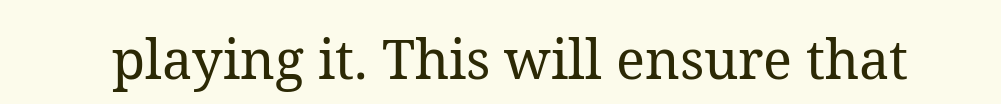playing it. This will ensure that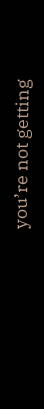you’re not getting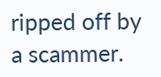ripped off by a scammer.